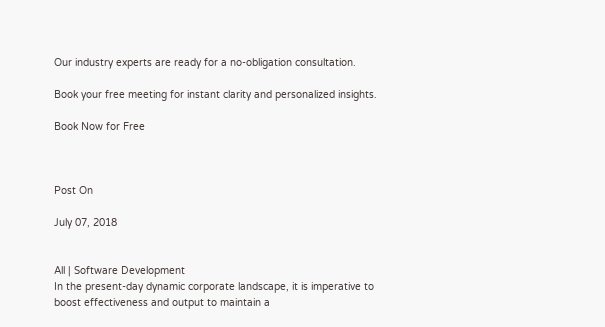Our industry experts are ready for a no-obligation consultation.

Book your free meeting for instant clarity and personalized insights.

Book Now for Free



Post On

July 07, 2018


All | Software Development
In the present-day dynamic corporate landscape, it is imperative to boost effectiveness and output to maintain a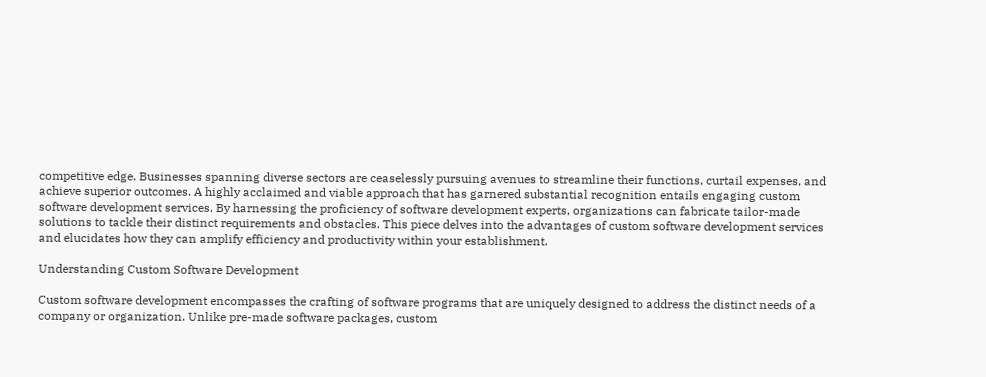competitive edge. Businesses spanning diverse sectors are ceaselessly pursuing avenues to streamline their functions, curtail expenses, and achieve superior outcomes. A highly acclaimed and viable approach that has garnered substantial recognition entails engaging custom software development services. By harnessing the proficiency of software development experts, organizations can fabricate tailor-made solutions to tackle their distinct requirements and obstacles. This piece delves into the advantages of custom software development services and elucidates how they can amplify efficiency and productivity within your establishment.

Understanding Custom Software Development

Custom software development encompasses the crafting of software programs that are uniquely designed to address the distinct needs of a company or organization. Unlike pre-made software packages, custom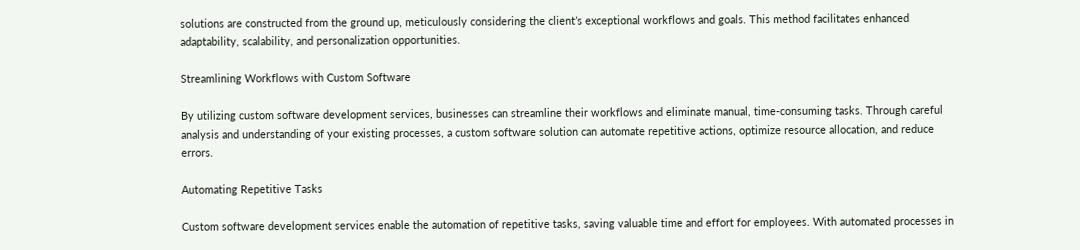solutions are constructed from the ground up, meticulously considering the client’s exceptional workflows and goals. This method facilitates enhanced adaptability, scalability, and personalization opportunities.

Streamlining Workflows with Custom Software

By utilizing custom software development services, businesses can streamline their workflows and eliminate manual, time-consuming tasks. Through careful analysis and understanding of your existing processes, a custom software solution can automate repetitive actions, optimize resource allocation, and reduce errors.

Automating Repetitive Tasks

Custom software development services enable the automation of repetitive tasks, saving valuable time and effort for employees. With automated processes in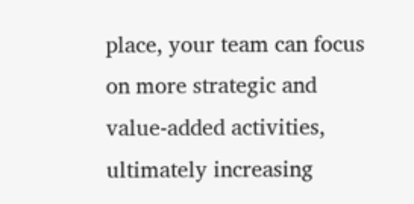place, your team can focus on more strategic and value-added activities, ultimately increasing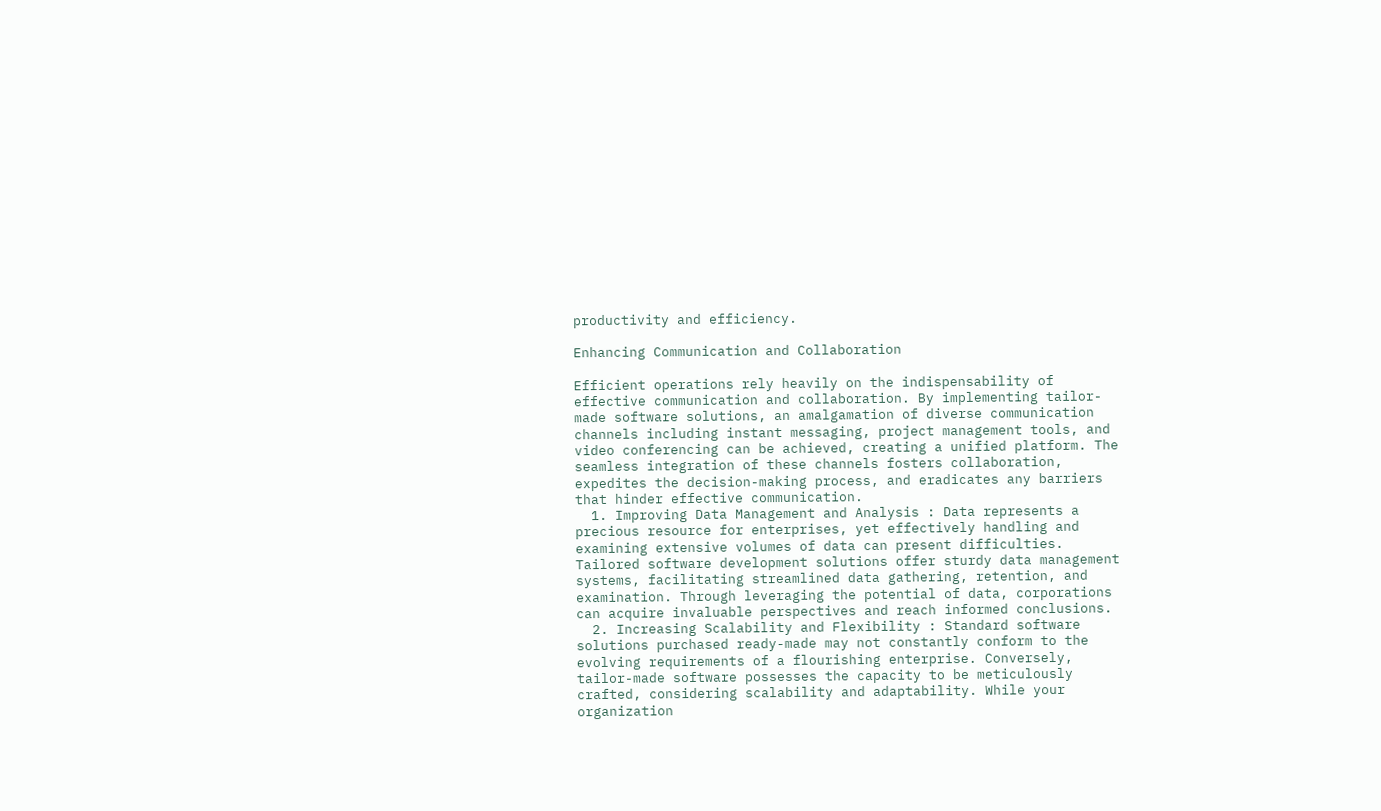productivity and efficiency.

Enhancing Communication and Collaboration

Efficient operations rely heavily on the indispensability of effective communication and collaboration. By implementing tailor-made software solutions, an amalgamation of diverse communication channels including instant messaging, project management tools, and video conferencing can be achieved, creating a unified platform. The seamless integration of these channels fosters collaboration, expedites the decision-making process, and eradicates any barriers that hinder effective communication.
  1. Improving Data Management and Analysis : Data represents a precious resource for enterprises, yet effectively handling and examining extensive volumes of data can present difficulties. Tailored software development solutions offer sturdy data management systems, facilitating streamlined data gathering, retention, and examination. Through leveraging the potential of data, corporations can acquire invaluable perspectives and reach informed conclusions.
  2. Increasing Scalability and Flexibility : Standard software solutions purchased ready-made may not constantly conform to the evolving requirements of a flourishing enterprise. Conversely, tailor-made software possesses the capacity to be meticulously crafted, considering scalability and adaptability. While your organization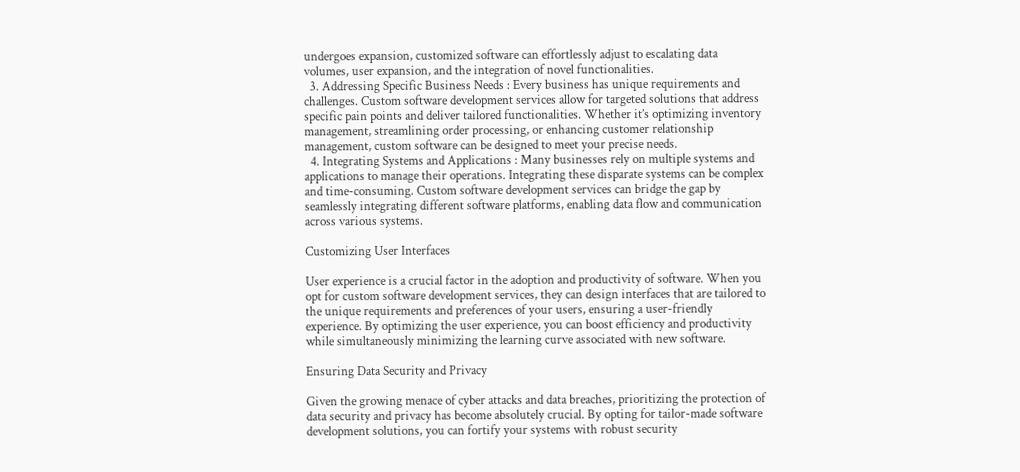undergoes expansion, customized software can effortlessly adjust to escalating data volumes, user expansion, and the integration of novel functionalities.
  3. Addressing Specific Business Needs : Every business has unique requirements and challenges. Custom software development services allow for targeted solutions that address specific pain points and deliver tailored functionalities. Whether it’s optimizing inventory management, streamlining order processing, or enhancing customer relationship management, custom software can be designed to meet your precise needs.
  4. Integrating Systems and Applications : Many businesses rely on multiple systems and applications to manage their operations. Integrating these disparate systems can be complex and time-consuming. Custom software development services can bridge the gap by seamlessly integrating different software platforms, enabling data flow and communication across various systems.

Customizing User Interfaces

User experience is a crucial factor in the adoption and productivity of software. When you opt for custom software development services, they can design interfaces that are tailored to the unique requirements and preferences of your users, ensuring a user-friendly experience. By optimizing the user experience, you can boost efficiency and productivity while simultaneously minimizing the learning curve associated with new software.

Ensuring Data Security and Privacy

Given the growing menace of cyber attacks and data breaches, prioritizing the protection of data security and privacy has become absolutely crucial. By opting for tailor-made software development solutions, you can fortify your systems with robust security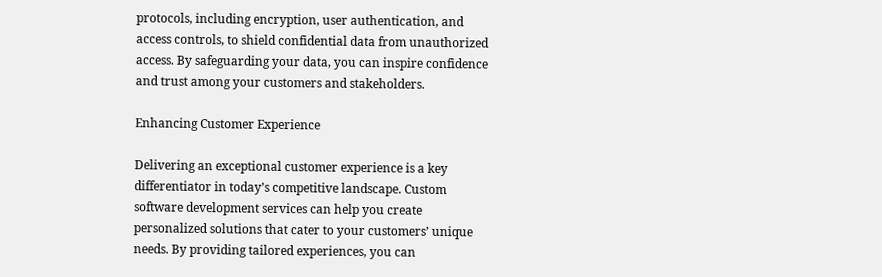protocols, including encryption, user authentication, and access controls, to shield confidential data from unauthorized access. By safeguarding your data, you can inspire confidence and trust among your customers and stakeholders.

Enhancing Customer Experience

Delivering an exceptional customer experience is a key differentiator in today’s competitive landscape. Custom software development services can help you create personalized solutions that cater to your customers’ unique needs. By providing tailored experiences, you can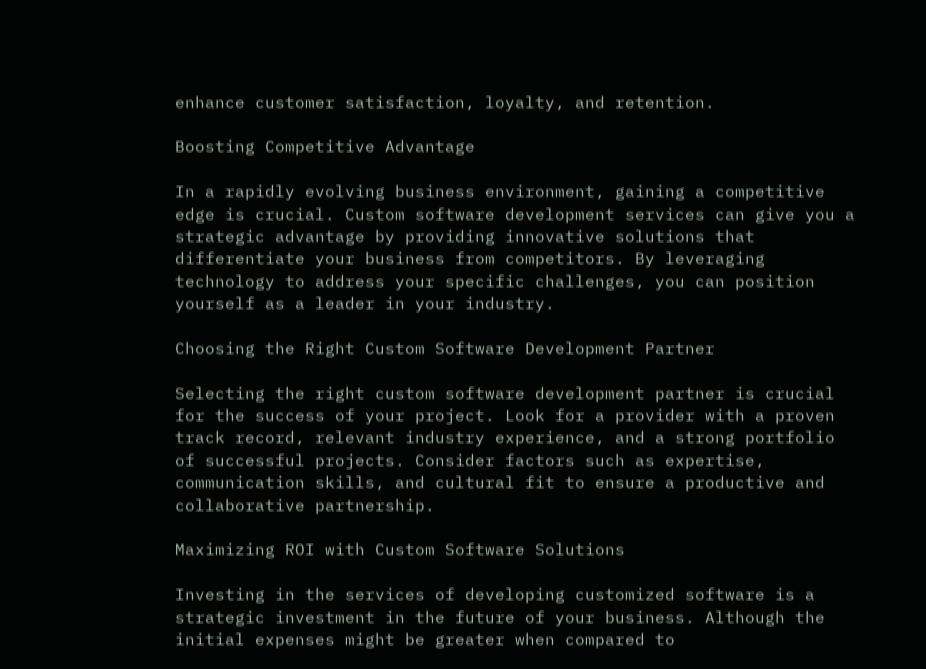enhance customer satisfaction, loyalty, and retention.

Boosting Competitive Advantage

In a rapidly evolving business environment, gaining a competitive edge is crucial. Custom software development services can give you a strategic advantage by providing innovative solutions that differentiate your business from competitors. By leveraging technology to address your specific challenges, you can position yourself as a leader in your industry.

Choosing the Right Custom Software Development Partner

Selecting the right custom software development partner is crucial for the success of your project. Look for a provider with a proven track record, relevant industry experience, and a strong portfolio of successful projects. Consider factors such as expertise, communication skills, and cultural fit to ensure a productive and collaborative partnership.

Maximizing ROI with Custom Software Solutions

Investing in the services of developing customized software is a strategic investment in the future of your business. Although the initial expenses might be greater when compared to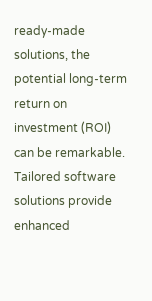ready-made solutions, the potential long-term return on investment (ROI) can be remarkable. Tailored software solutions provide enhanced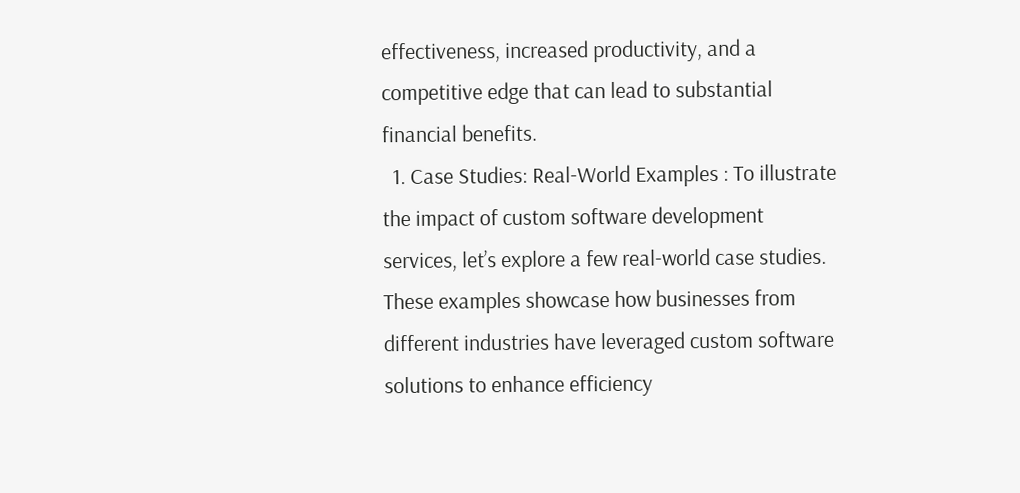effectiveness, increased productivity, and a competitive edge that can lead to substantial financial benefits.
  1. Case Studies: Real-World Examples : To illustrate the impact of custom software development services, let’s explore a few real-world case studies. These examples showcase how businesses from different industries have leveraged custom software solutions to enhance efficiency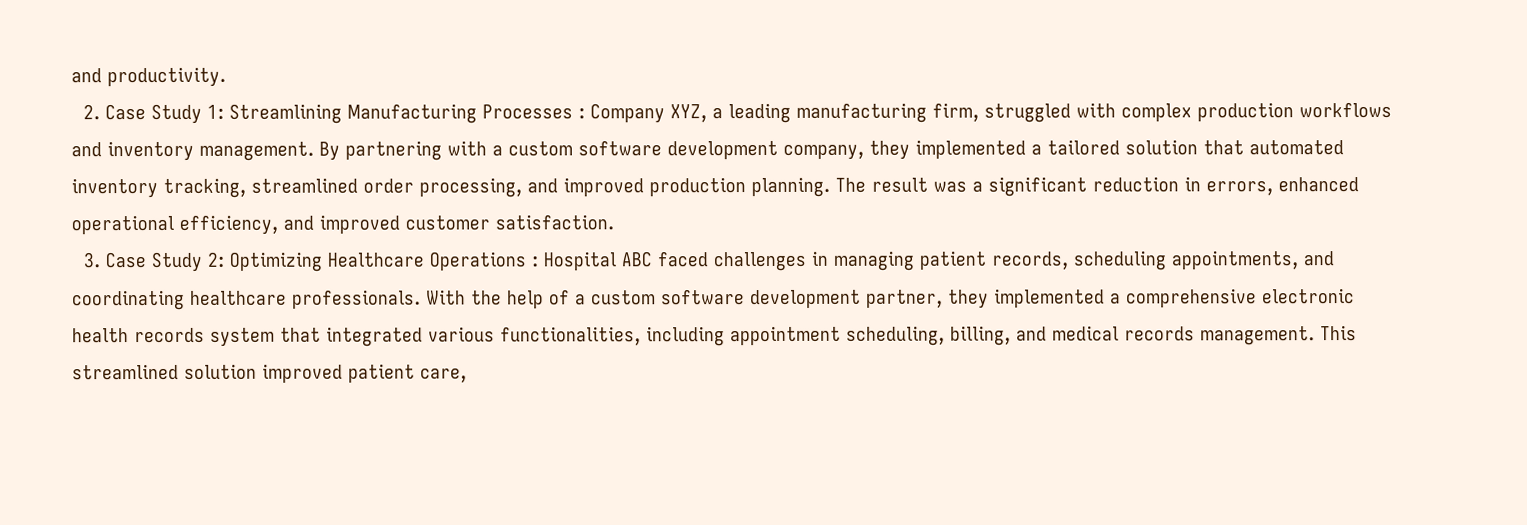and productivity.
  2. Case Study 1: Streamlining Manufacturing Processes : Company XYZ, a leading manufacturing firm, struggled with complex production workflows and inventory management. By partnering with a custom software development company, they implemented a tailored solution that automated inventory tracking, streamlined order processing, and improved production planning. The result was a significant reduction in errors, enhanced operational efficiency, and improved customer satisfaction.
  3. Case Study 2: Optimizing Healthcare Operations : Hospital ABC faced challenges in managing patient records, scheduling appointments, and coordinating healthcare professionals. With the help of a custom software development partner, they implemented a comprehensive electronic health records system that integrated various functionalities, including appointment scheduling, billing, and medical records management. This streamlined solution improved patient care,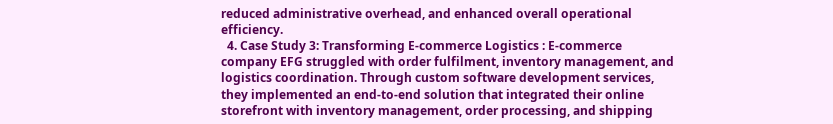reduced administrative overhead, and enhanced overall operational efficiency.
  4. Case Study 3: Transforming E-commerce Logistics : E-commerce company EFG struggled with order fulfilment, inventory management, and logistics coordination. Through custom software development services, they implemented an end-to-end solution that integrated their online storefront with inventory management, order processing, and shipping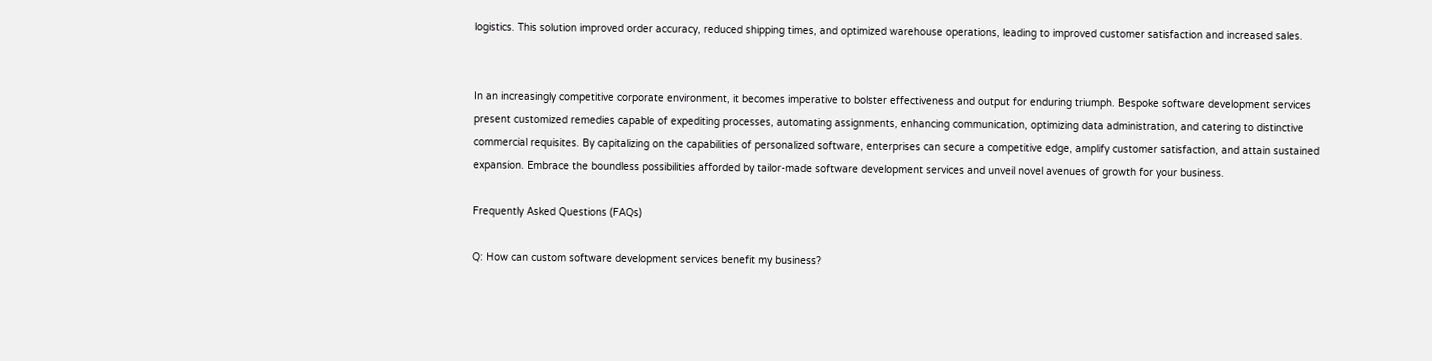logistics. This solution improved order accuracy, reduced shipping times, and optimized warehouse operations, leading to improved customer satisfaction and increased sales.


In an increasingly competitive corporate environment, it becomes imperative to bolster effectiveness and output for enduring triumph. Bespoke software development services present customized remedies capable of expediting processes, automating assignments, enhancing communication, optimizing data administration, and catering to distinctive commercial requisites. By capitalizing on the capabilities of personalized software, enterprises can secure a competitive edge, amplify customer satisfaction, and attain sustained expansion. Embrace the boundless possibilities afforded by tailor-made software development services and unveil novel avenues of growth for your business.

Frequently Asked Questions (FAQs)

Q: How can custom software development services benefit my business?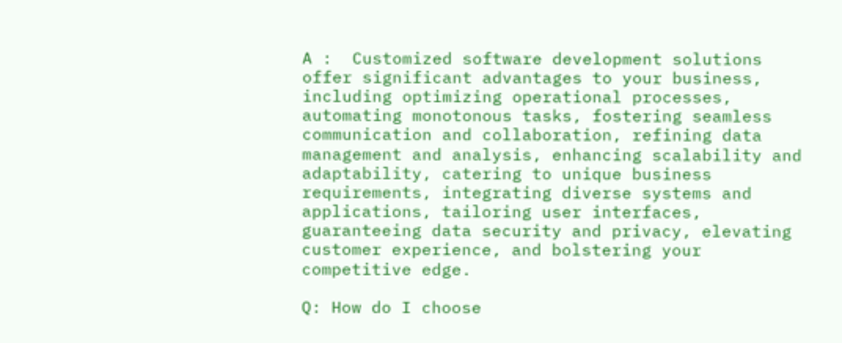A :  Customized software development solutions offer significant advantages to your business, including optimizing operational processes, automating monotonous tasks, fostering seamless communication and collaboration, refining data management and analysis, enhancing scalability and adaptability, catering to unique business requirements, integrating diverse systems and applications, tailoring user interfaces, guaranteeing data security and privacy, elevating customer experience, and bolstering your competitive edge.

Q: How do I choose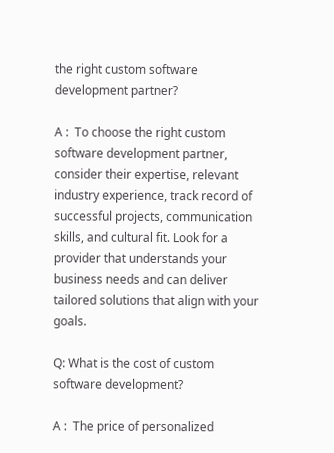the right custom software development partner?

A :  To choose the right custom software development partner, consider their expertise, relevant industry experience, track record of successful projects, communication skills, and cultural fit. Look for a provider that understands your business needs and can deliver tailored solutions that align with your goals.

Q: What is the cost of custom software development?

A :  The price of personalized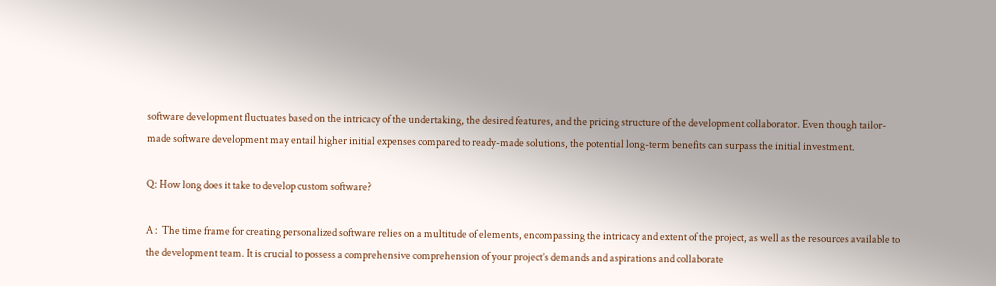software development fluctuates based on the intricacy of the undertaking, the desired features, and the pricing structure of the development collaborator. Even though tailor-made software development may entail higher initial expenses compared to ready-made solutions, the potential long-term benefits can surpass the initial investment.

Q: How long does it take to develop custom software?

A :  The time frame for creating personalized software relies on a multitude of elements, encompassing the intricacy and extent of the project, as well as the resources available to the development team. It is crucial to possess a comprehensive comprehension of your project’s demands and aspirations and collaborate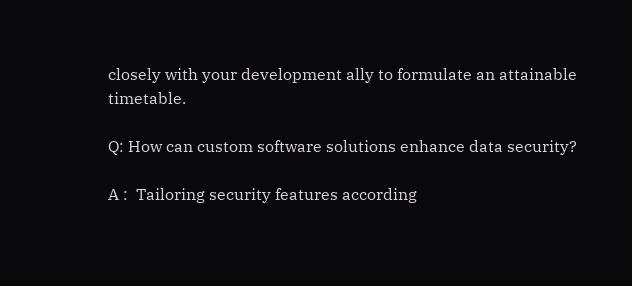closely with your development ally to formulate an attainable timetable.

Q: How can custom software solutions enhance data security?

A :  Tailoring security features according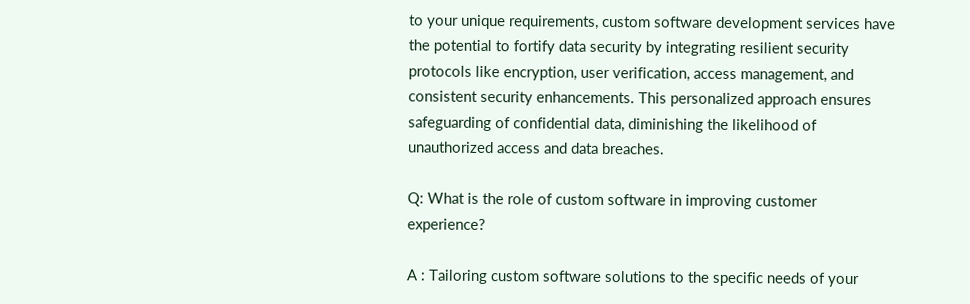to your unique requirements, custom software development services have the potential to fortify data security by integrating resilient security protocols like encryption, user verification, access management, and consistent security enhancements. This personalized approach ensures safeguarding of confidential data, diminishing the likelihood of unauthorized access and data breaches.

Q: What is the role of custom software in improving customer experience?

A : Tailoring custom software solutions to the specific needs of your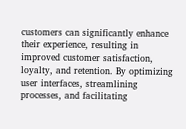customers can significantly enhance their experience, resulting in improved customer satisfaction, loyalty, and retention. By optimizing user interfaces, streamlining processes, and facilitating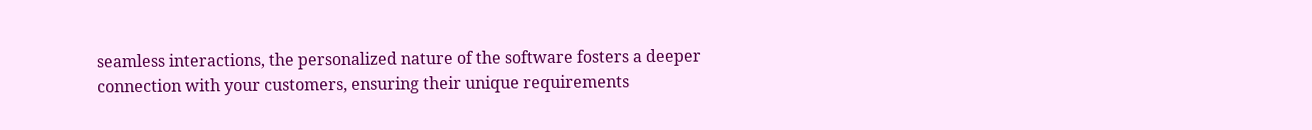seamless interactions, the personalized nature of the software fosters a deeper connection with your customers, ensuring their unique requirements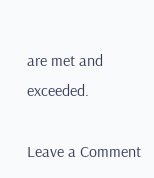are met and exceeded.

Leave a Comment